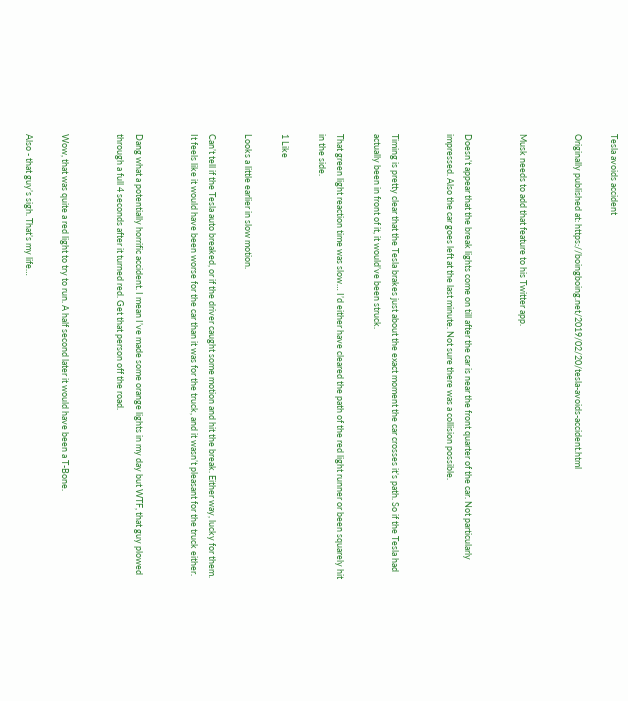Tesla avoids accident

Originally published at: https://boingboing.net/2019/02/20/tesla-avoids-accident.html


Musk needs to add that feature to his Twitter app.


Doesn’t appear that the break lights come on till after the car is near the front quarter of the car. Not particularly impressed. Also the car goes left at the last minute. Not sure there was a collision possible.


Timing is pretty clear that the Tesla brakes just about the exact moment the car crosses it’s path. So if the Tesla had actually been in front of it, it would’ve been struck.

That green light reaction time was slow… I’d either have cleared the path of the red light runner or been squarely hit in the side.

1 Like

Looks a little earlier in slow motion.

Can’t tell if the Tesla auto breaked, or if the driver caught some motion and hit the break. Either way, lucky for them. It feels like it would have been worse for the car than it was for the truck, and it wasn’t pleasant for the truck either.


Dang what a potentially horrific accident. I mean I’ve made some orange lights in my day but WTF, that guy plowed through a full 4 seconds after it turned red. Get that person off the road.


Wow, that was quite a red light to try to run. A half second later it would have been a T-Bone.

Also - that guy’s sigh. That’s my life…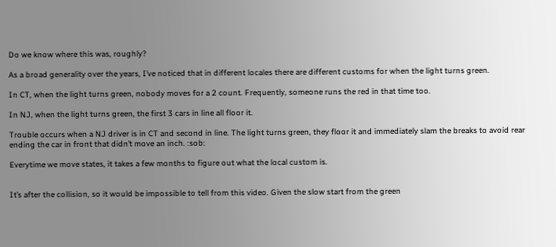Do we know where this was, roughly?

As a broad generality over the years, I’ve noticed that in different locales there are different customs for when the light turns green.

In CT, when the light turns green, nobody moves for a 2 count. Frequently, someone runs the red in that time too.

In NJ, when the light turns green, the first 3 cars in line all floor it.

Trouble occurs when a NJ driver is in CT and second in line. The light turns green, they floor it and immediately slam the breaks to avoid rear ending the car in front that didn’t move an inch. :sob:

Everytime we move states, it takes a few months to figure out what the local custom is.


It’s after the collision, so it would be impossible to tell from this video. Given the slow start from the green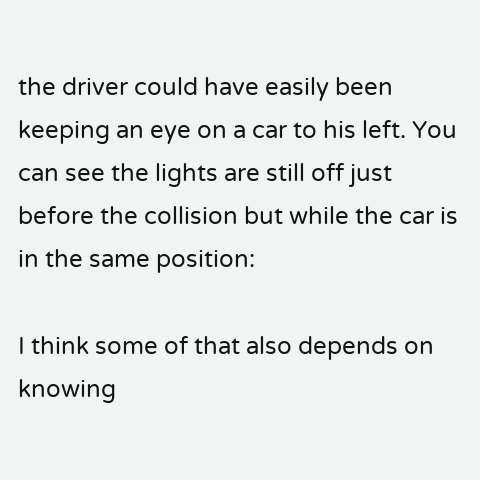the driver could have easily been keeping an eye on a car to his left. You can see the lights are still off just before the collision but while the car is in the same position:

I think some of that also depends on knowing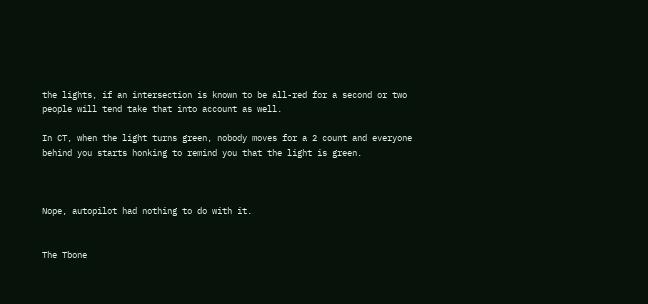the lights, if an intersection is known to be all-red for a second or two people will tend take that into account as well.

In CT, when the light turns green, nobody moves for a 2 count and everyone behind you starts honking to remind you that the light is green.



Nope, autopilot had nothing to do with it.


The Tbone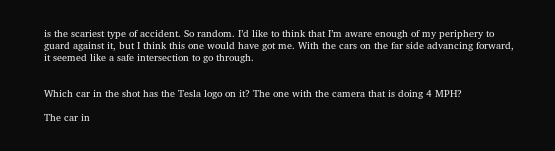is the scariest type of accident. So random. I’d like to think that I’m aware enough of my periphery to guard against it, but I think this one would have got me. With the cars on the far side advancing forward, it seemed like a safe intersection to go through.


Which car in the shot has the Tesla logo on it? The one with the camera that is doing 4 MPH?

The car in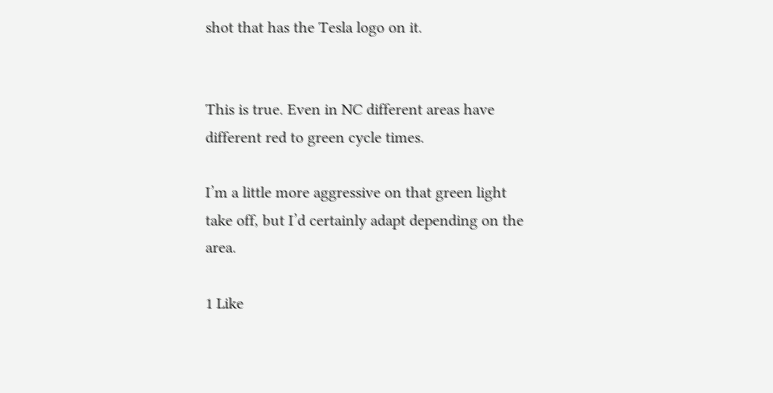shot that has the Tesla logo on it.


This is true. Even in NC different areas have different red to green cycle times.

I’m a little more aggressive on that green light take off, but I’d certainly adapt depending on the area.

1 Like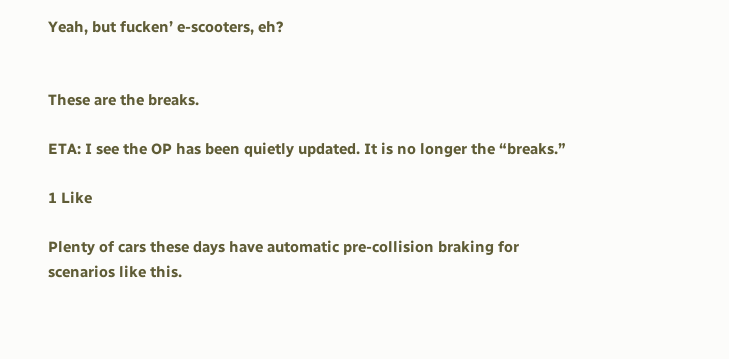Yeah, but fucken’ e-scooters, eh?


These are the breaks.

ETA: I see the OP has been quietly updated. It is no longer the “breaks.”

1 Like

Plenty of cars these days have automatic pre-collision braking for scenarios like this.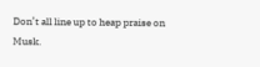Don’t all line up to heap praise on Musk.